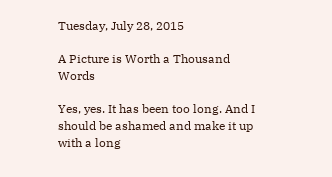Tuesday, July 28, 2015

A Picture is Worth a Thousand Words

Yes, yes. It has been too long. And I should be ashamed and make it up with a long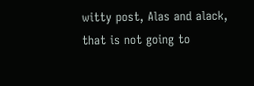witty post, Alas and alack, that is not going to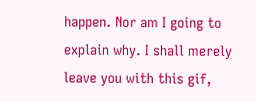happen. Nor am I going to explain why. I shall merely leave you with this gif,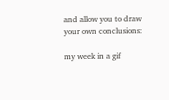and allow you to draw your own conclusions:

my week in a gif